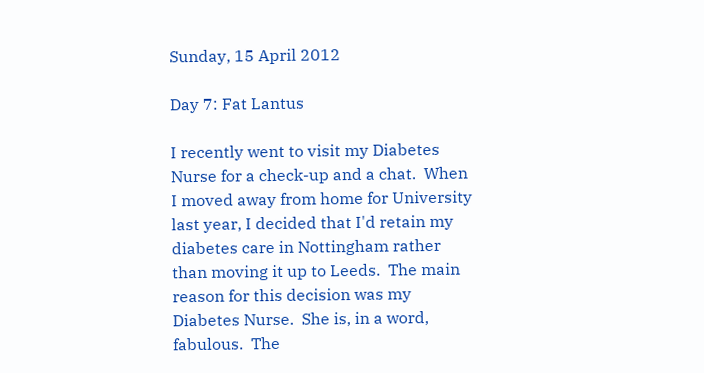Sunday, 15 April 2012

Day 7: Fat Lantus

I recently went to visit my Diabetes Nurse for a check-up and a chat.  When I moved away from home for University last year, I decided that I'd retain my diabetes care in Nottingham rather than moving it up to Leeds.  The main reason for this decision was my Diabetes Nurse.  She is, in a word, fabulous.  The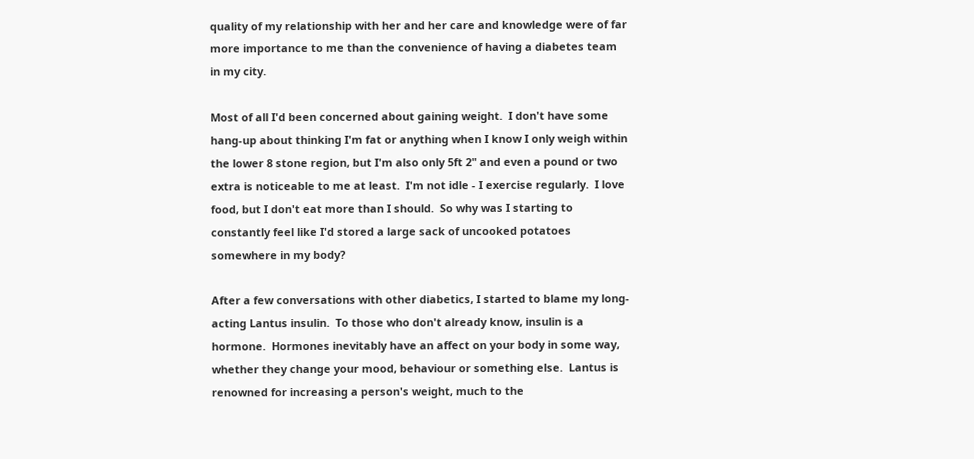quality of my relationship with her and her care and knowledge were of far more importance to me than the convenience of having a diabetes team in my city.

Most of all I'd been concerned about gaining weight.  I don't have some hang-up about thinking I'm fat or anything when I know I only weigh within the lower 8 stone region, but I'm also only 5ft 2" and even a pound or two extra is noticeable to me at least.  I'm not idle - I exercise regularly.  I love food, but I don't eat more than I should.  So why was I starting to constantly feel like I'd stored a large sack of uncooked potatoes somewhere in my body?

After a few conversations with other diabetics, I started to blame my long-acting Lantus insulin.  To those who don't already know, insulin is a hormone.  Hormones inevitably have an affect on your body in some way, whether they change your mood, behaviour or something else.  Lantus is renowned for increasing a person's weight, much to the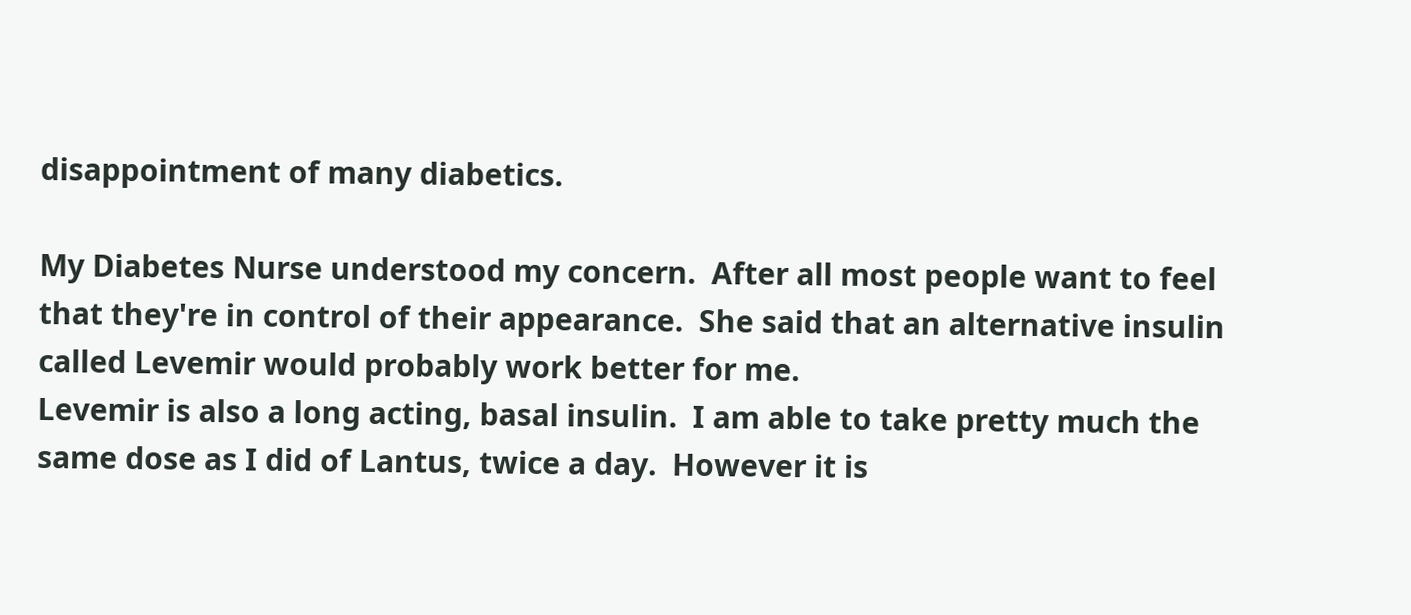disappointment of many diabetics.

My Diabetes Nurse understood my concern.  After all most people want to feel that they're in control of their appearance.  She said that an alternative insulin called Levemir would probably work better for me.
Levemir is also a long acting, basal insulin.  I am able to take pretty much the same dose as I did of Lantus, twice a day.  However it is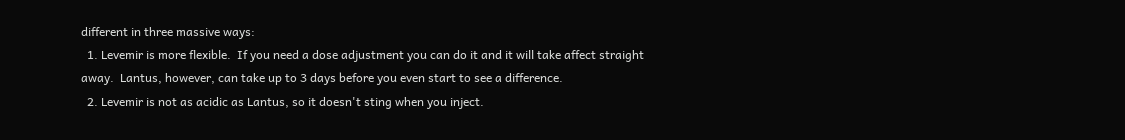different in three massive ways:
  1. Levemir is more flexible.  If you need a dose adjustment you can do it and it will take affect straight away.  Lantus, however, can take up to 3 days before you even start to see a difference.
  2. Levemir is not as acidic as Lantus, so it doesn't sting when you inject.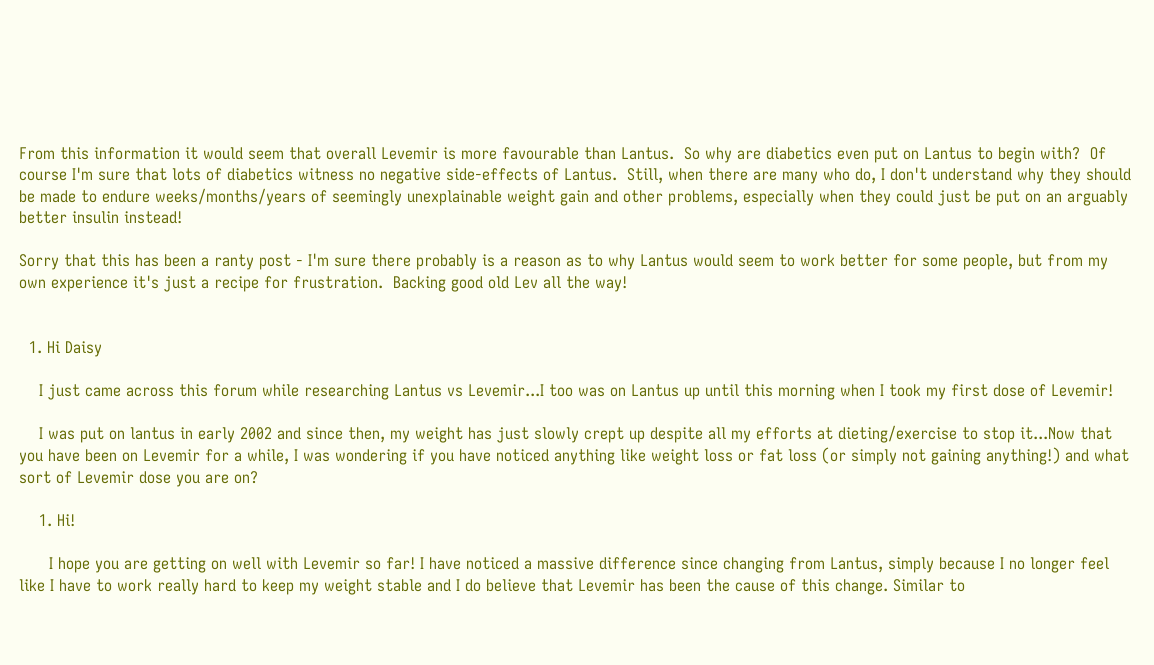From this information it would seem that overall Levemir is more favourable than Lantus.  So why are diabetics even put on Lantus to begin with?  Of course I'm sure that lots of diabetics witness no negative side-effects of Lantus.  Still, when there are many who do, I don't understand why they should be made to endure weeks/months/years of seemingly unexplainable weight gain and other problems, especially when they could just be put on an arguably better insulin instead!

Sorry that this has been a ranty post - I'm sure there probably is a reason as to why Lantus would seem to work better for some people, but from my own experience it's just a recipe for frustration.  Backing good old Lev all the way!


  1. Hi Daisy

    I just came across this forum while researching Lantus vs Levemir...I too was on Lantus up until this morning when I took my first dose of Levemir!

    I was put on lantus in early 2002 and since then, my weight has just slowly crept up despite all my efforts at dieting/exercise to stop it...Now that you have been on Levemir for a while, I was wondering if you have noticed anything like weight loss or fat loss (or simply not gaining anything!) and what sort of Levemir dose you are on?

    1. Hi!

      I hope you are getting on well with Levemir so far! I have noticed a massive difference since changing from Lantus, simply because I no longer feel like I have to work really hard to keep my weight stable and I do believe that Levemir has been the cause of this change. Similar to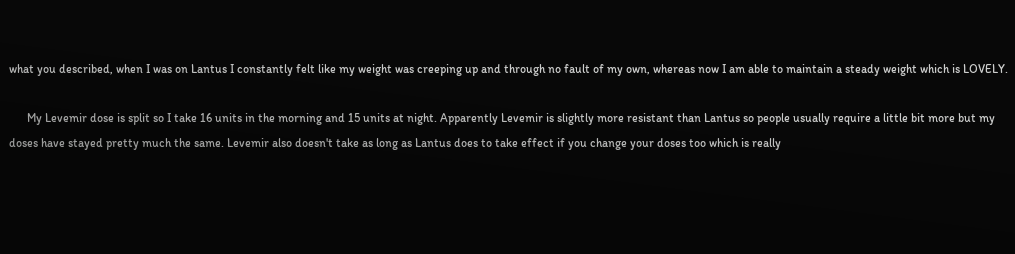what you described, when I was on Lantus I constantly felt like my weight was creeping up and through no fault of my own, whereas now I am able to maintain a steady weight which is LOVELY.

      My Levemir dose is split so I take 16 units in the morning and 15 units at night. Apparently Levemir is slightly more resistant than Lantus so people usually require a little bit more but my doses have stayed pretty much the same. Levemir also doesn't take as long as Lantus does to take effect if you change your doses too which is really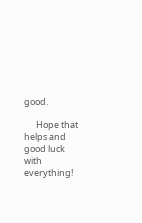good.

      Hope that helps and good luck with everything!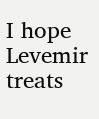I hope Levemir treats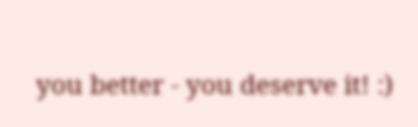you better - you deserve it! :)